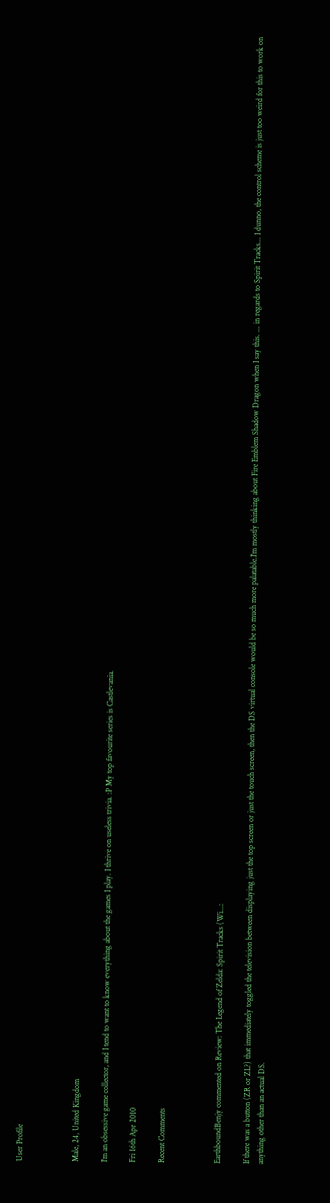User Profile



Male, 24, United Kingdom

I'm an obsessive game collector, and I tend to want to know everything about the games I play. I thrive on useless trivia. :P My top favourite series is Castlevania.

Fri 16th Apr 2010

Recent Comments



EarthboundBenjy commented on Review: The Legend of Zelda: Spirit Tracks (Wi...:

If there was a button (ZR or ZL?) that immediately toggled the television between displaying just the top screen or just the touch screen, then the DS virtual console would be so much more palatable.I'm mostly thinking about Fire Emblem Shadow Dragon when I say this. ... in regards to Spirit Tracks... I dunno, the control scheme is just too weird for this to work on anything other than an actual DS.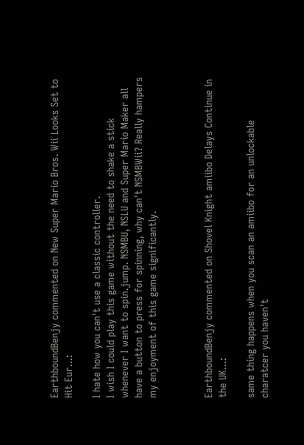EarthboundBenjy commented on New Super Mario Bros. Wii Looks Set to Hit Eur...:

I hate how you can't use a classic controller.
I wish I could play this game without the need to shake a stick whenever I want to spin.jump. NSMBU, NSLU and Super Mario Maker all have a button to press for spinning, why can't NSMBWii? Really hampers my enjoyment of this game significantly.



EarthboundBenjy commented on Shovel Knight amiibo Delays Continue in the UK...:

same thing happens when you scan an amiibo for an unlockable charatcer you haven't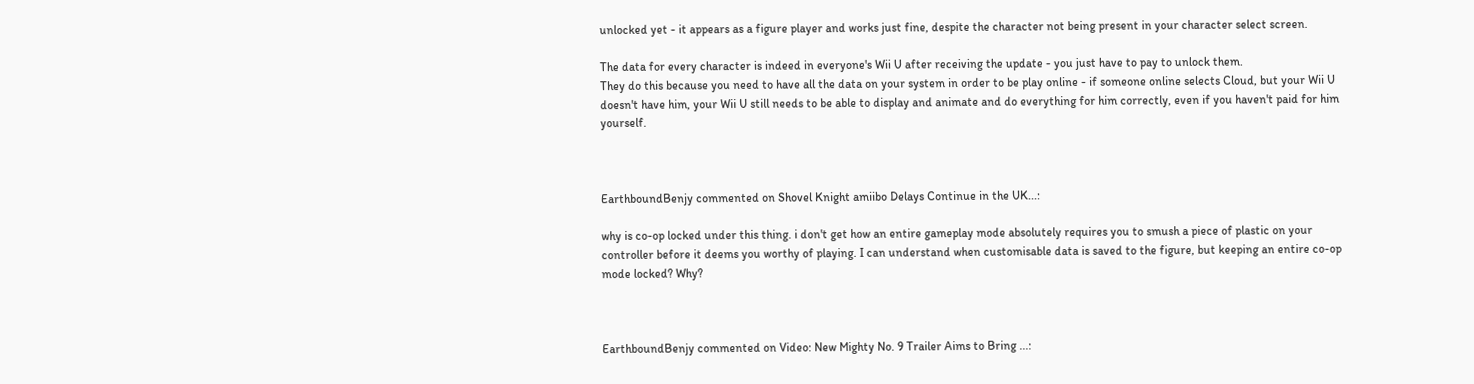unlocked yet - it appears as a figure player and works just fine, despite the character not being present in your character select screen.

The data for every character is indeed in everyone's Wii U after receiving the update - you just have to pay to unlock them.
They do this because you need to have all the data on your system in order to be play online - if someone online selects Cloud, but your Wii U doesn't have him, your Wii U still needs to be able to display and animate and do everything for him correctly, even if you haven't paid for him yourself.



EarthboundBenjy commented on Shovel Knight amiibo Delays Continue in the UK...:

why is co-op locked under this thing. i don't get how an entire gameplay mode absolutely requires you to smush a piece of plastic on your controller before it deems you worthy of playing. I can understand when customisable data is saved to the figure, but keeping an entire co-op mode locked? Why?



EarthboundBenjy commented on Video: New Mighty No. 9 Trailer Aims to Bring ...: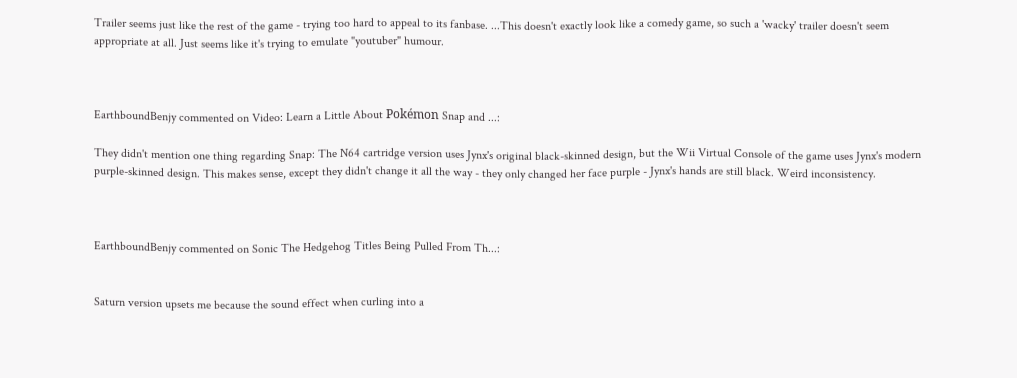Trailer seems just like the rest of the game - trying too hard to appeal to its fanbase. ...This doesn't exactly look like a comedy game, so such a 'wacky' trailer doesn't seem appropriate at all. Just seems like it's trying to emulate "youtuber" humour.



EarthboundBenjy commented on Video: Learn a Little About Pokémon Snap and ...:

They didn't mention one thing regarding Snap: The N64 cartridge version uses Jynx's original black-skinned design, but the Wii Virtual Console of the game uses Jynx's modern purple-skinned design. This makes sense, except they didn't change it all the way - they only changed her face purple - Jynx's hands are still black. Weird inconsistency.



EarthboundBenjy commented on Sonic The Hedgehog Titles Being Pulled From Th...:


Saturn version upsets me because the sound effect when curling into a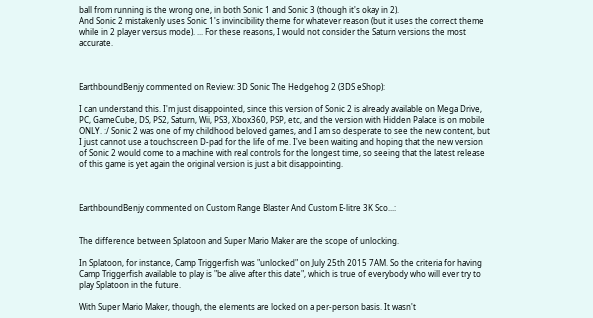ball from running is the wrong one, in both Sonic 1 and Sonic 3 (though it's okay in 2).
And Sonic 2 mistakenly uses Sonic 1's invincibility theme for whatever reason (but it uses the correct theme while in 2 player versus mode). ... For these reasons, I would not consider the Saturn versions the most accurate.



EarthboundBenjy commented on Review: 3D Sonic The Hedgehog 2 (3DS eShop):

I can understand this. I'm just disappointed, since this version of Sonic 2 is already available on Mega Drive, PC, GameCube, DS, PS2, Saturn, Wii, PS3, Xbox360, PSP, etc, and the version with Hidden Palace is on mobile ONLY. :/ Sonic 2 was one of my childhood beloved games, and I am so desperate to see the new content, but I just cannot use a touchscreen D-pad for the life of me. I've been waiting and hoping that the new version of Sonic 2 would come to a machine with real controls for the longest time, so seeing that the latest release of this game is yet again the original version is just a bit disappointing.



EarthboundBenjy commented on Custom Range Blaster And Custom E-litre 3K Sco...:


The difference between Splatoon and Super Mario Maker are the scope of unlocking.

In Splatoon, for instance, Camp Triggerfish was "unlocked" on July 25th 2015 7AM. So the criteria for having Camp Triggerfish available to play is "be alive after this date", which is true of everybody who will ever try to play Splatoon in the future.

With Super Mario Maker, though, the elements are locked on a per-person basis. It wasn't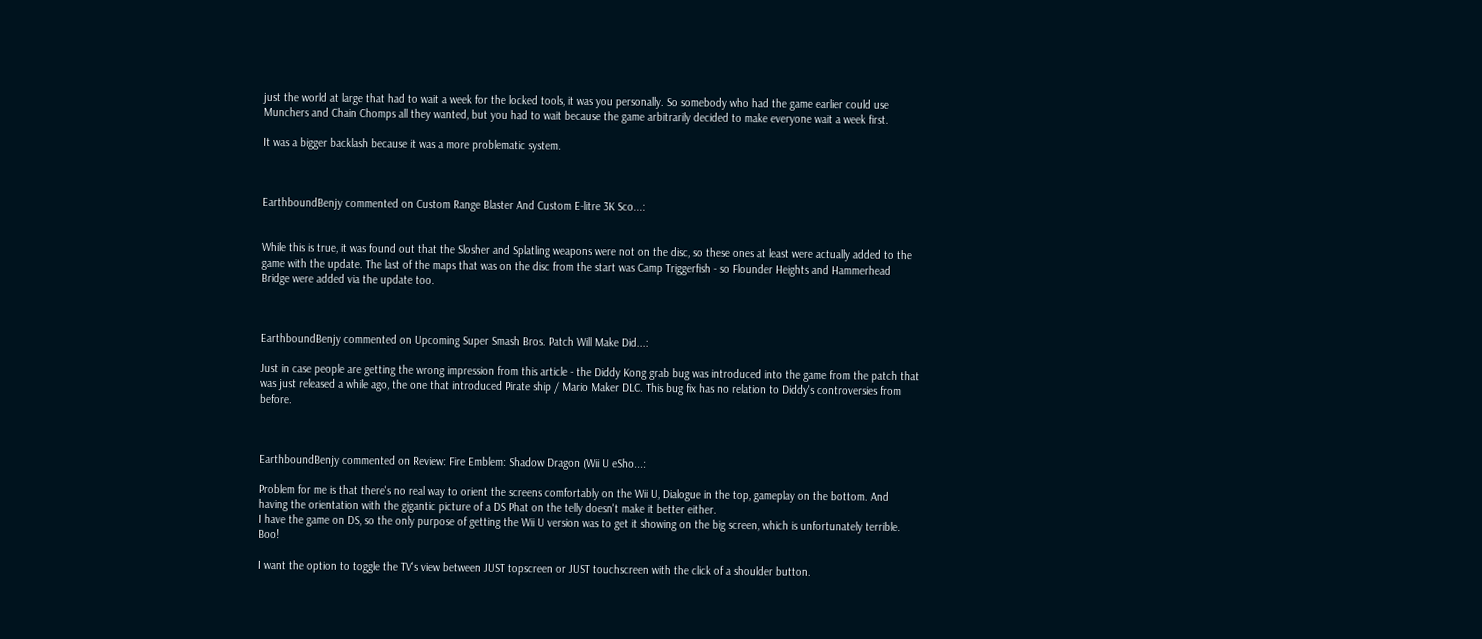just the world at large that had to wait a week for the locked tools, it was you personally. So somebody who had the game earlier could use Munchers and Chain Chomps all they wanted, but you had to wait because the game arbitrarily decided to make everyone wait a week first.

It was a bigger backlash because it was a more problematic system.



EarthboundBenjy commented on Custom Range Blaster And Custom E-litre 3K Sco...:


While this is true, it was found out that the Slosher and Splatling weapons were not on the disc, so these ones at least were actually added to the game with the update. The last of the maps that was on the disc from the start was Camp Triggerfish - so Flounder Heights and Hammerhead Bridge were added via the update too.



EarthboundBenjy commented on Upcoming Super Smash Bros. Patch Will Make Did...:

Just in case people are getting the wrong impression from this article - the Diddy Kong grab bug was introduced into the game from the patch that was just released a while ago, the one that introduced Pirate ship / Mario Maker DLC. This bug fix has no relation to Diddy's controversies from before.



EarthboundBenjy commented on Review: Fire Emblem: Shadow Dragon (Wii U eSho...:

Problem for me is that there's no real way to orient the screens comfortably on the Wii U, Dialogue in the top, gameplay on the bottom. And having the orientation with the gigantic picture of a DS Phat on the telly doesn't make it better either.
I have the game on DS, so the only purpose of getting the Wii U version was to get it showing on the big screen, which is unfortunately terrible. Boo!

I want the option to toggle the TV's view between JUST topscreen or JUST touchscreen with the click of a shoulder button.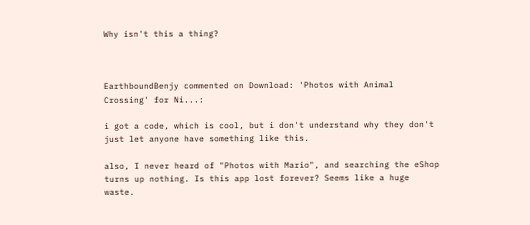Why isn't this a thing?



EarthboundBenjy commented on Download: 'Photos with Animal Crossing' for Ni...:

i got a code, which is cool, but i don't understand why they don't just let anyone have something like this.

also, I never heard of "Photos with Mario", and searching the eShop turns up nothing. Is this app lost forever? Seems like a huge waste.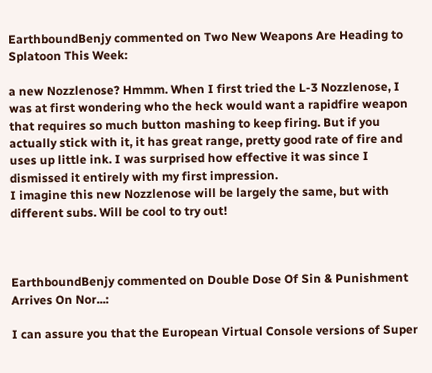EarthboundBenjy commented on Two New Weapons Are Heading to Splatoon This Week:

a new Nozzlenose? Hmmm. When I first tried the L-3 Nozzlenose, I was at first wondering who the heck would want a rapidfire weapon that requires so much button mashing to keep firing. But if you actually stick with it, it has great range, pretty good rate of fire and uses up little ink. I was surprised how effective it was since I dismissed it entirely with my first impression.
I imagine this new Nozzlenose will be largely the same, but with different subs. Will be cool to try out!



EarthboundBenjy commented on Double Dose Of Sin & Punishment Arrives On Nor...:

I can assure you that the European Virtual Console versions of Super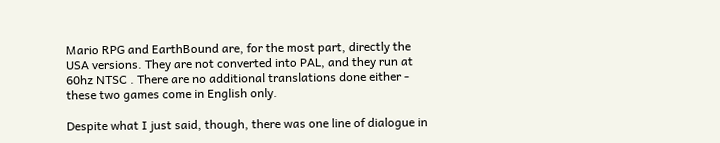Mario RPG and EarthBound are, for the most part, directly the USA versions. They are not converted into PAL, and they run at 60hz NTSC . There are no additional translations done either - these two games come in English only.

Despite what I just said, though, there was one line of dialogue in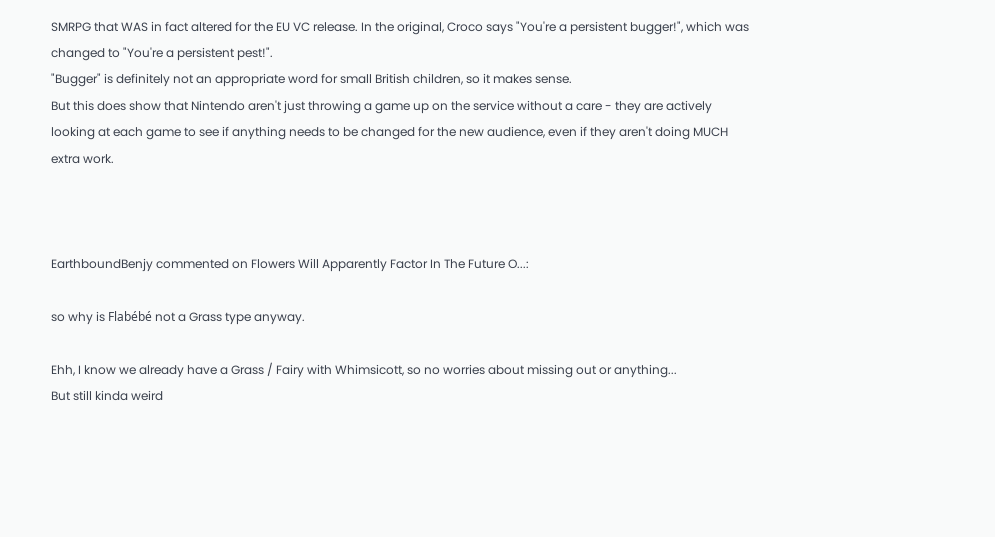SMRPG that WAS in fact altered for the EU VC release. In the original, Croco says "You're a persistent bugger!", which was changed to "You're a persistent pest!".
"Bugger" is definitely not an appropriate word for small British children, so it makes sense.
But this does show that Nintendo aren't just throwing a game up on the service without a care - they are actively looking at each game to see if anything needs to be changed for the new audience, even if they aren't doing MUCH extra work.



EarthboundBenjy commented on Flowers Will Apparently Factor In The Future O...:

so why is Flabébé not a Grass type anyway.

Ehh, I know we already have a Grass / Fairy with Whimsicott, so no worries about missing out or anything...
But still kinda weird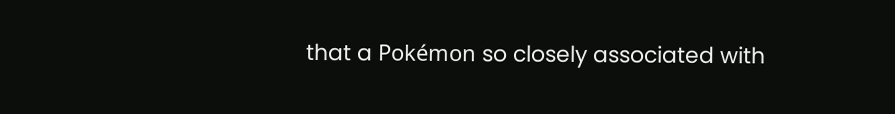that a Pokémon so closely associated with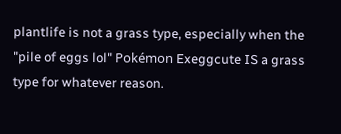plantlife is not a grass type, especially when the "pile of eggs lol" Pokémon Exeggcute IS a grass type for whatever reason.